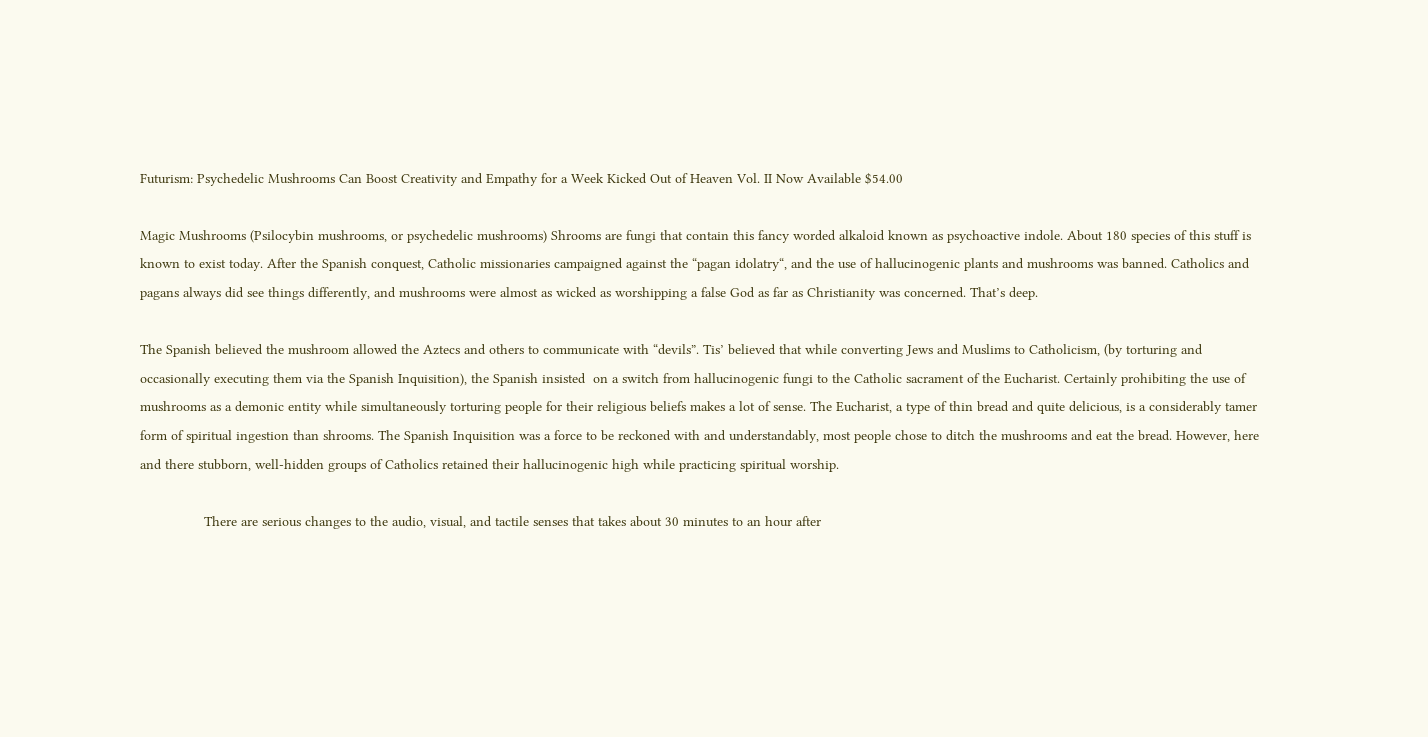Futurism: Psychedelic Mushrooms Can Boost Creativity and Empathy for a Week Kicked Out of Heaven Vol. II Now Available $54.00

Magic Mushrooms (Psilocybin mushrooms, or psychedelic mushrooms) Shrooms are fungi that contain this fancy worded alkaloid known as psychoactive indole. About 180 species of this stuff is known to exist today. After the Spanish conquest, Catholic missionaries campaigned against the “pagan idolatry“, and the use of hallucinogenic plants and mushrooms was banned. Catholics and pagans always did see things differently, and mushrooms were almost as wicked as worshipping a false God as far as Christianity was concerned. That’s deep.

The Spanish believed the mushroom allowed the Aztecs and others to communicate with “devils”. Tis’ believed that while converting Jews and Muslims to Catholicism, (by torturing and occasionally executing them via the Spanish Inquisition), the Spanish insisted  on a switch from hallucinogenic fungi to the Catholic sacrament of the Eucharist. Certainly prohibiting the use of mushrooms as a demonic entity while simultaneously torturing people for their religious beliefs makes a lot of sense. The Eucharist, a type of thin bread and quite delicious, is a considerably tamer form of spiritual ingestion than shrooms. The Spanish Inquisition was a force to be reckoned with and understandably, most people chose to ditch the mushrooms and eat the bread. However, here and there stubborn, well-hidden groups of Catholics retained their hallucinogenic high while practicing spiritual worship.

                There are serious changes to the audio, visual, and tactile senses that takes about 30 minutes to an hour after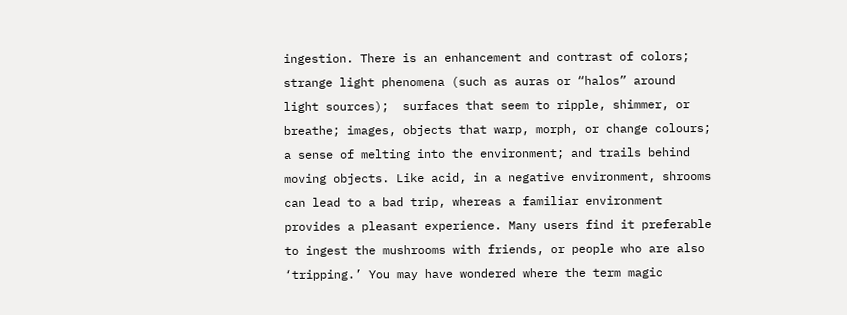ingestion. There is an enhancement and contrast of colors; strange light phenomena (such as auras or “halos” around light sources);  surfaces that seem to ripple, shimmer, or breathe; images, objects that warp, morph, or change colours; a sense of melting into the environment; and trails behind moving objects. Like acid, in a negative environment, shrooms can lead to a bad trip, whereas a familiar environment provides a pleasant experience. Many users find it preferable to ingest the mushrooms with friends, or people who are also ‘tripping.’ You may have wondered where the term magic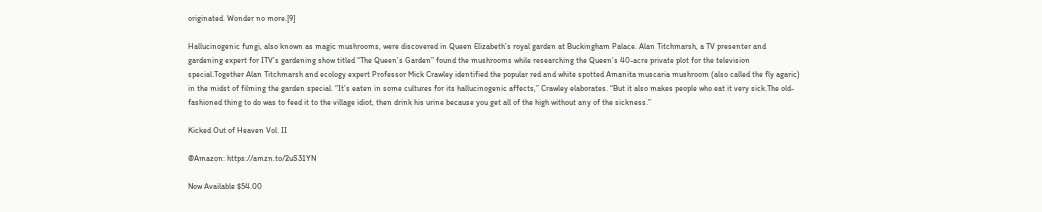originated. Wonder no more.[9]

Hallucinogenic fungi, also known as magic mushrooms, were discovered in Queen Elizabeth’s royal garden at Buckingham Palace. Alan Titchmarsh, a TV presenter and gardening expert for ITV’s gardening show titled “The Queen’s Garden” found the mushrooms while researching the Queen’s 40-acre private plot for the television special.Together Alan Titchmarsh and ecology expert Professor Mick Crawley identified the popular red and white spotted Amanita muscaria mushroom (also called the fly agaric) in the midst of filming the garden special. “It’s eaten in some cultures for its hallucinogenic affects,” Crawley elaborates. “But it also makes people who eat it very sick.The old-fashioned thing to do was to feed it to the village idiot, then drink his urine because you get all of the high without any of the sickness.”

Kicked Out of Heaven Vol. II

@Amazon: https://amzn.to/2uS31YN

Now Available $54.00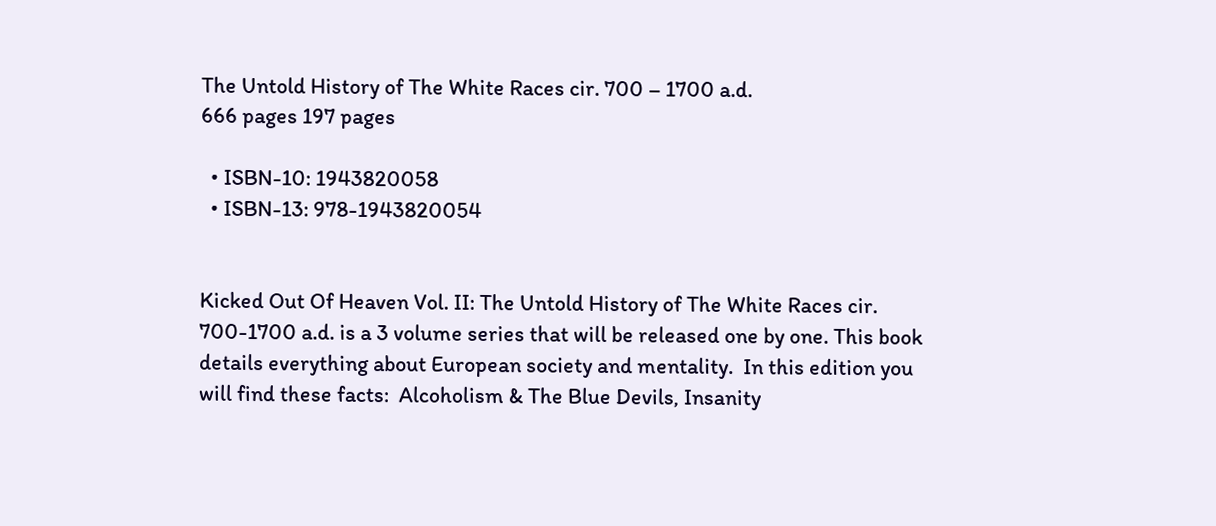The Untold History of The White Races cir. 700 – 1700 a.d.
666 pages 197 pages

  • ISBN-10: 1943820058
  • ISBN-13: 978-1943820054


Kicked Out Of Heaven Vol. II: The Untold History of The White Races cir. 700-1700 a.d. is a 3 volume series that will be released one by one. This book details everything about European society and mentality.  In this edition you will find these facts:  Alcoholism & The Blue Devils, Insanity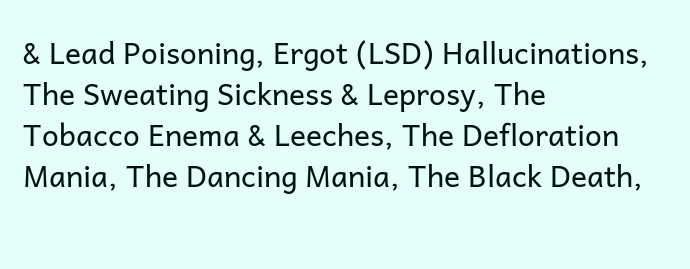& Lead Poisoning, Ergot (LSD) Hallucinations, The Sweating Sickness & Leprosy, The Tobacco Enema & Leeches, The Defloration Mania, The Dancing Mania, The Black Death,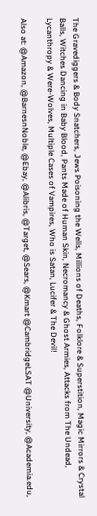The Gravediggers & Body Snatchers, Jews Poisoning the Wells, Millions of Deaths, Folklore & Superstition, Magic Mirrors & Crystal Balls, Witches Dancing in Baby Blood, Pants Made of Human Skin, Necromancy & Ghost Armies, Attacks from The Undead, Lycanthropy & Were-Wolves, Multiple Cases of Vampires, Who is Satan, Lucifer & The Devil!

Also at: @Amazon, @BarnesnNoble, @Ebay, @Alibris, @Target, @Sears, @Kmart @CambridgeLSAT @University, @Academia.edu,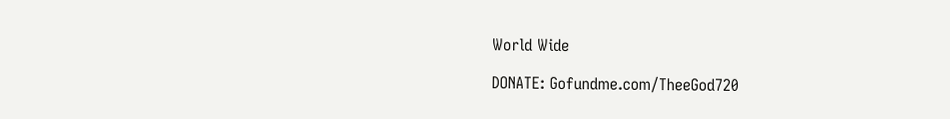World Wide

DONATE: Gofundme.com/TheeGod720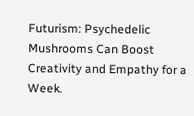Futurism: Psychedelic Mushrooms Can Boost Creativity and Empathy for a Week.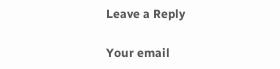Leave a Reply

Your email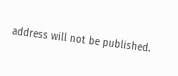address will not be published.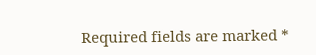Required fields are marked *